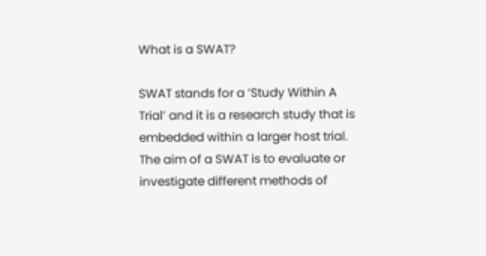What is a SWAT?

SWAT stands for a ‘Study Within A Trial’ and it is a research study that is embedded within a larger host trial. The aim of a SWAT is to evaluate or investigate different methods of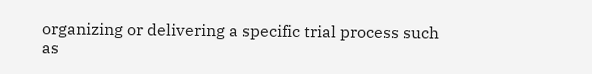organizing or delivering a specific trial process such as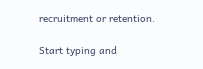recruitment or retention.

Start typing and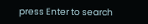press Enter to search